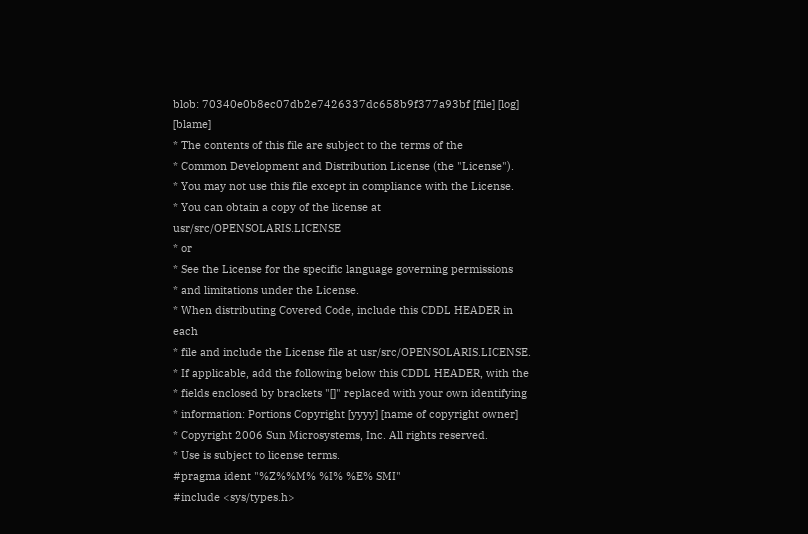blob: 70340e0b8ec07db2e7426337dc658b9f377a93bf [file] [log] [blame]
* The contents of this file are subject to the terms of the
* Common Development and Distribution License (the "License").
* You may not use this file except in compliance with the License.
* You can obtain a copy of the license at usr/src/OPENSOLARIS.LICENSE
* or
* See the License for the specific language governing permissions
* and limitations under the License.
* When distributing Covered Code, include this CDDL HEADER in each
* file and include the License file at usr/src/OPENSOLARIS.LICENSE.
* If applicable, add the following below this CDDL HEADER, with the
* fields enclosed by brackets "[]" replaced with your own identifying
* information: Portions Copyright [yyyy] [name of copyright owner]
* Copyright 2006 Sun Microsystems, Inc. All rights reserved.
* Use is subject to license terms.
#pragma ident "%Z%%M% %I% %E% SMI"
#include <sys/types.h>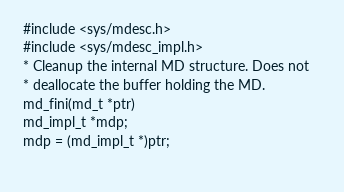#include <sys/mdesc.h>
#include <sys/mdesc_impl.h>
* Cleanup the internal MD structure. Does not
* deallocate the buffer holding the MD.
md_fini(md_t *ptr)
md_impl_t *mdp;
mdp = (md_impl_t *)ptr;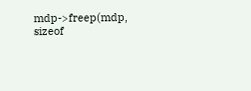mdp->freep(mdp, sizeof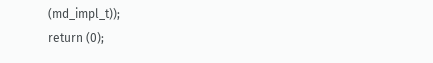(md_impl_t));
return (0);